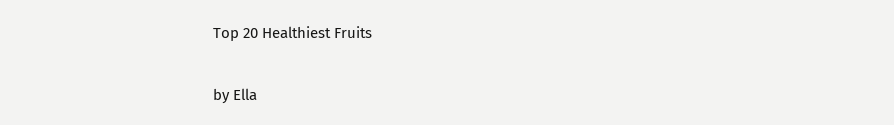Top 20 Healthiest Fruits

by Ella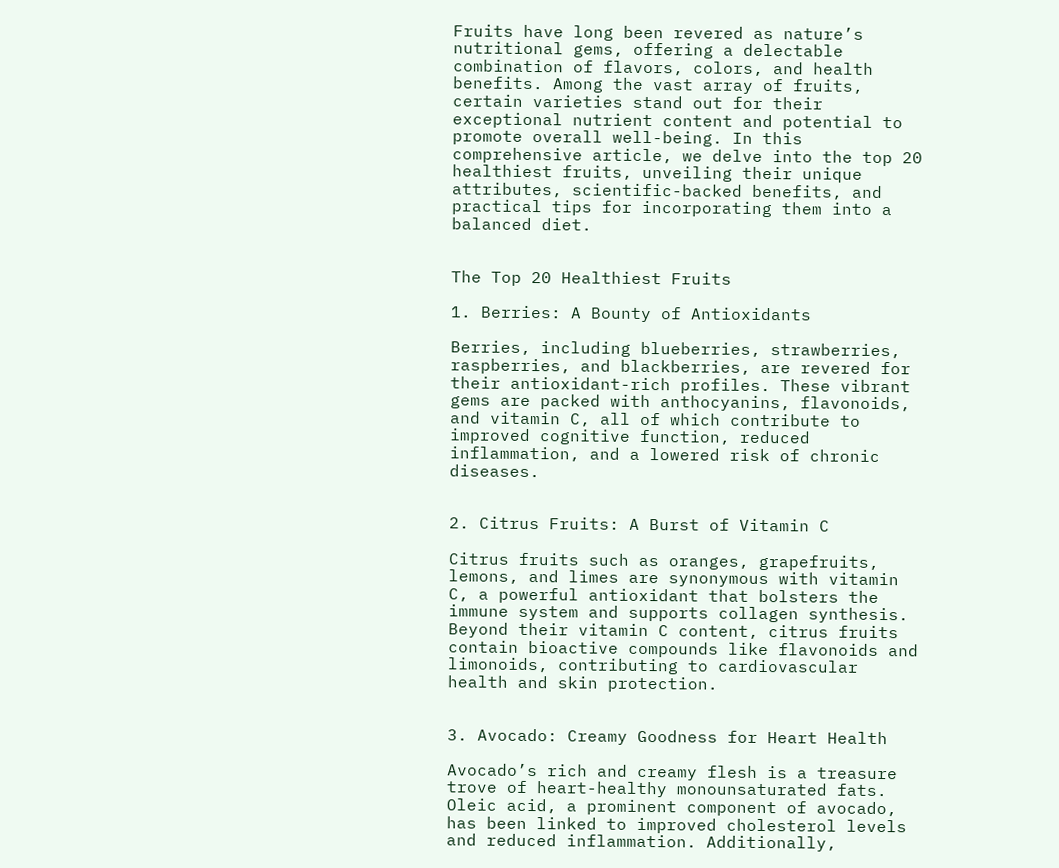Fruits have long been revered as nature’s nutritional gems, offering a delectable combination of flavors, colors, and health benefits. Among the vast array of fruits, certain varieties stand out for their exceptional nutrient content and potential to promote overall well-being. In this comprehensive article, we delve into the top 20 healthiest fruits, unveiling their unique attributes, scientific-backed benefits, and practical tips for incorporating them into a balanced diet.


The Top 20 Healthiest Fruits

1. Berries: A Bounty of Antioxidants

Berries, including blueberries, strawberries, raspberries, and blackberries, are revered for their antioxidant-rich profiles. These vibrant gems are packed with anthocyanins, flavonoids, and vitamin C, all of which contribute to improved cognitive function, reduced inflammation, and a lowered risk of chronic diseases.


2. Citrus Fruits: A Burst of Vitamin C

Citrus fruits such as oranges, grapefruits, lemons, and limes are synonymous with vitamin C, a powerful antioxidant that bolsters the immune system and supports collagen synthesis. Beyond their vitamin C content, citrus fruits contain bioactive compounds like flavonoids and limonoids, contributing to cardiovascular health and skin protection.


3. Avocado: Creamy Goodness for Heart Health

Avocado’s rich and creamy flesh is a treasure trove of heart-healthy monounsaturated fats. Oleic acid, a prominent component of avocado, has been linked to improved cholesterol levels and reduced inflammation. Additionally,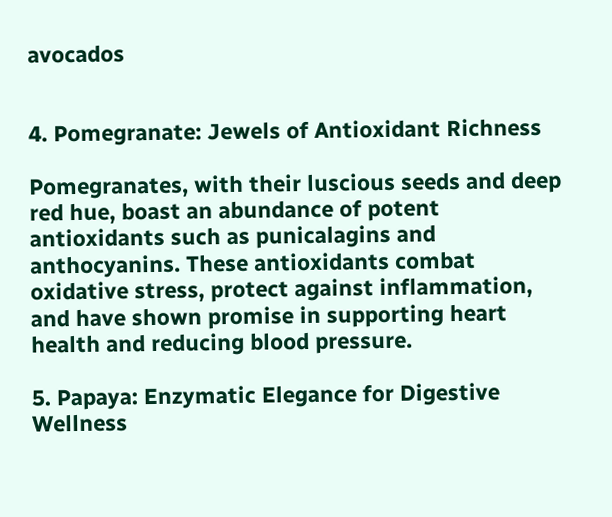avocados


4. Pomegranate: Jewels of Antioxidant Richness

Pomegranates, with their luscious seeds and deep red hue, boast an abundance of potent antioxidants such as punicalagins and anthocyanins. These antioxidants combat oxidative stress, protect against inflammation, and have shown promise in supporting heart health and reducing blood pressure.

5. Papaya: Enzymatic Elegance for Digestive Wellness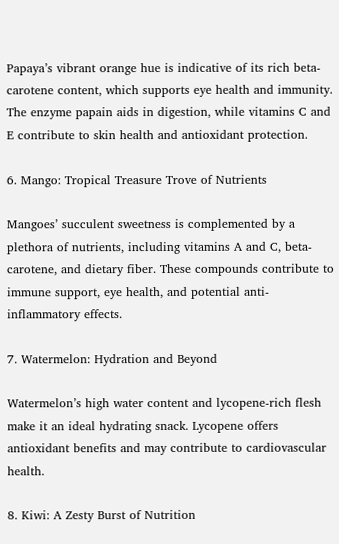Papaya’s vibrant orange hue is indicative of its rich beta-carotene content, which supports eye health and immunity. The enzyme papain aids in digestion, while vitamins C and E contribute to skin health and antioxidant protection.

6. Mango: Tropical Treasure Trove of Nutrients

Mangoes’ succulent sweetness is complemented by a plethora of nutrients, including vitamins A and C, beta-carotene, and dietary fiber. These compounds contribute to immune support, eye health, and potential anti-inflammatory effects.

7. Watermelon: Hydration and Beyond

Watermelon’s high water content and lycopene-rich flesh make it an ideal hydrating snack. Lycopene offers antioxidant benefits and may contribute to cardiovascular health.

8. Kiwi: A Zesty Burst of Nutrition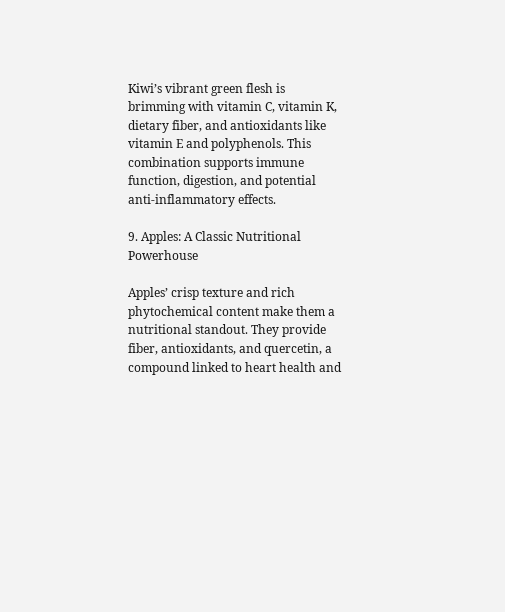Kiwi’s vibrant green flesh is brimming with vitamin C, vitamin K, dietary fiber, and antioxidants like vitamin E and polyphenols. This combination supports immune function, digestion, and potential anti-inflammatory effects.

9. Apples: A Classic Nutritional Powerhouse

Apples’ crisp texture and rich phytochemical content make them a nutritional standout. They provide fiber, antioxidants, and quercetin, a compound linked to heart health and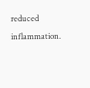reduced inflammation.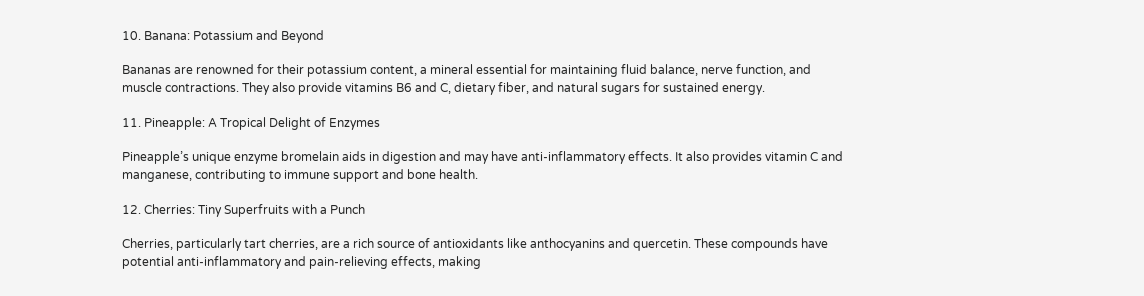10. Banana: Potassium and Beyond

Bananas are renowned for their potassium content, a mineral essential for maintaining fluid balance, nerve function, and muscle contractions. They also provide vitamins B6 and C, dietary fiber, and natural sugars for sustained energy.

11. Pineapple: A Tropical Delight of Enzymes

Pineapple’s unique enzyme bromelain aids in digestion and may have anti-inflammatory effects. It also provides vitamin C and manganese, contributing to immune support and bone health.

12. Cherries: Tiny Superfruits with a Punch

Cherries, particularly tart cherries, are a rich source of antioxidants like anthocyanins and quercetin. These compounds have potential anti-inflammatory and pain-relieving effects, making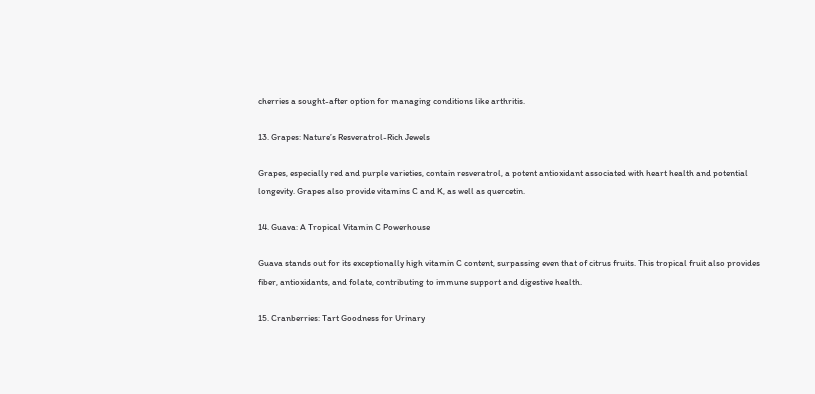cherries a sought-after option for managing conditions like arthritis.

13. Grapes: Nature’s Resveratrol-Rich Jewels

Grapes, especially red and purple varieties, contain resveratrol, a potent antioxidant associated with heart health and potential longevity. Grapes also provide vitamins C and K, as well as quercetin.

14. Guava: A Tropical Vitamin C Powerhouse

Guava stands out for its exceptionally high vitamin C content, surpassing even that of citrus fruits. This tropical fruit also provides fiber, antioxidants, and folate, contributing to immune support and digestive health.

15. Cranberries: Tart Goodness for Urinary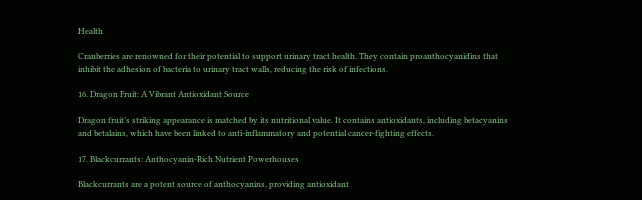Health

Cranberries are renowned for their potential to support urinary tract health. They contain proanthocyanidins that inhibit the adhesion of bacteria to urinary tract walls, reducing the risk of infections.

16. Dragon Fruit: A Vibrant Antioxidant Source

Dragon fruit’s striking appearance is matched by its nutritional value. It contains antioxidants, including betacyanins and betalains, which have been linked to anti-inflammatory and potential cancer-fighting effects.

17. Blackcurrants: Anthocyanin-Rich Nutrient Powerhouses

Blackcurrants are a potent source of anthocyanins, providing antioxidant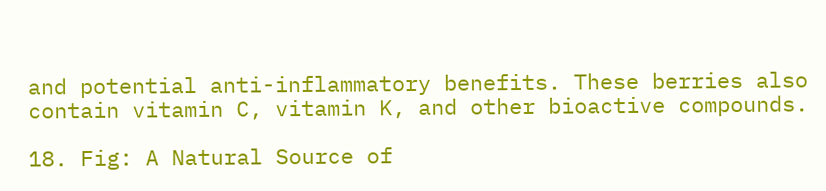and potential anti-inflammatory benefits. These berries also contain vitamin C, vitamin K, and other bioactive compounds.

18. Fig: A Natural Source of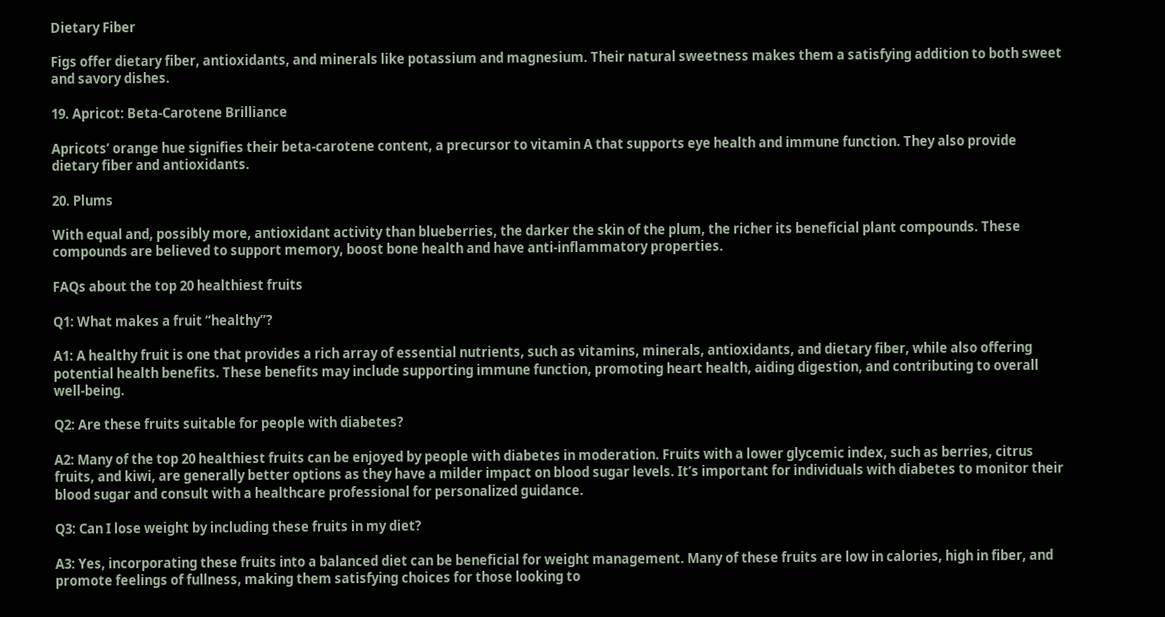Dietary Fiber

Figs offer dietary fiber, antioxidants, and minerals like potassium and magnesium. Their natural sweetness makes them a satisfying addition to both sweet and savory dishes.

19. Apricot: Beta-Carotene Brilliance

Apricots’ orange hue signifies their beta-carotene content, a precursor to vitamin A that supports eye health and immune function. They also provide dietary fiber and antioxidants.

20. Plums

With equal and, possibly more, antioxidant activity than blueberries, the darker the skin of the plum, the richer its beneficial plant compounds. These compounds are believed to support memory, boost bone health and have anti-inflammatory properties.

FAQs about the top 20 healthiest fruits

Q1: What makes a fruit “healthy”?

A1: A healthy fruit is one that provides a rich array of essential nutrients, such as vitamins, minerals, antioxidants, and dietary fiber, while also offering potential health benefits. These benefits may include supporting immune function, promoting heart health, aiding digestion, and contributing to overall well-being.

Q2: Are these fruits suitable for people with diabetes?

A2: Many of the top 20 healthiest fruits can be enjoyed by people with diabetes in moderation. Fruits with a lower glycemic index, such as berries, citrus fruits, and kiwi, are generally better options as they have a milder impact on blood sugar levels. It’s important for individuals with diabetes to monitor their blood sugar and consult with a healthcare professional for personalized guidance.

Q3: Can I lose weight by including these fruits in my diet?

A3: Yes, incorporating these fruits into a balanced diet can be beneficial for weight management. Many of these fruits are low in calories, high in fiber, and promote feelings of fullness, making them satisfying choices for those looking to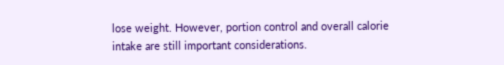lose weight. However, portion control and overall calorie intake are still important considerations.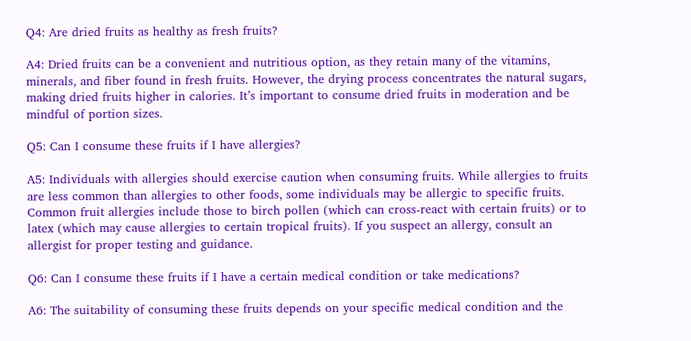Q4: Are dried fruits as healthy as fresh fruits?

A4: Dried fruits can be a convenient and nutritious option, as they retain many of the vitamins, minerals, and fiber found in fresh fruits. However, the drying process concentrates the natural sugars, making dried fruits higher in calories. It’s important to consume dried fruits in moderation and be mindful of portion sizes.

Q5: Can I consume these fruits if I have allergies?

A5: Individuals with allergies should exercise caution when consuming fruits. While allergies to fruits are less common than allergies to other foods, some individuals may be allergic to specific fruits. Common fruit allergies include those to birch pollen (which can cross-react with certain fruits) or to latex (which may cause allergies to certain tropical fruits). If you suspect an allergy, consult an allergist for proper testing and guidance.

Q6: Can I consume these fruits if I have a certain medical condition or take medications?

A6: The suitability of consuming these fruits depends on your specific medical condition and the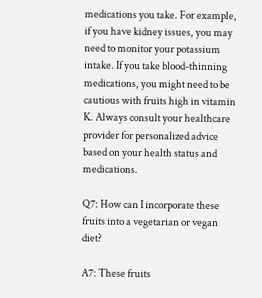medications you take. For example, if you have kidney issues, you may need to monitor your potassium intake. If you take blood-thinning medications, you might need to be cautious with fruits high in vitamin K. Always consult your healthcare provider for personalized advice based on your health status and medications.

Q7: How can I incorporate these fruits into a vegetarian or vegan diet?

A7: These fruits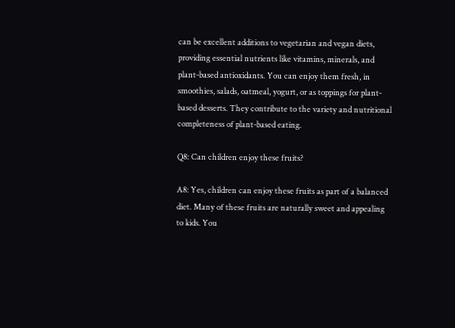can be excellent additions to vegetarian and vegan diets, providing essential nutrients like vitamins, minerals, and plant-based antioxidants. You can enjoy them fresh, in smoothies, salads, oatmeal, yogurt, or as toppings for plant-based desserts. They contribute to the variety and nutritional completeness of plant-based eating.

Q8: Can children enjoy these fruits?

A8: Yes, children can enjoy these fruits as part of a balanced diet. Many of these fruits are naturally sweet and appealing to kids. You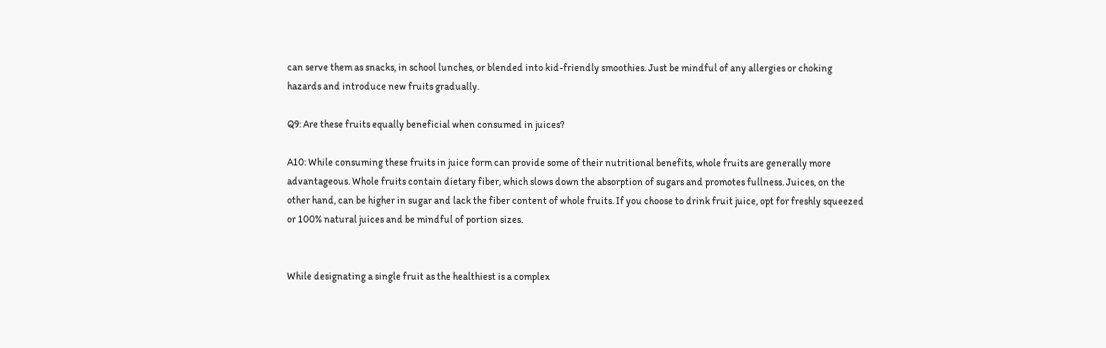can serve them as snacks, in school lunches, or blended into kid-friendly smoothies. Just be mindful of any allergies or choking hazards and introduce new fruits gradually.

Q9: Are these fruits equally beneficial when consumed in juices?

A10: While consuming these fruits in juice form can provide some of their nutritional benefits, whole fruits are generally more advantageous. Whole fruits contain dietary fiber, which slows down the absorption of sugars and promotes fullness. Juices, on the other hand, can be higher in sugar and lack the fiber content of whole fruits. If you choose to drink fruit juice, opt for freshly squeezed or 100% natural juices and be mindful of portion sizes.


While designating a single fruit as the healthiest is a complex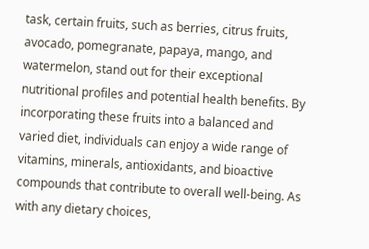task, certain fruits, such as berries, citrus fruits, avocado, pomegranate, papaya, mango, and watermelon, stand out for their exceptional nutritional profiles and potential health benefits. By incorporating these fruits into a balanced and varied diet, individuals can enjoy a wide range of vitamins, minerals, antioxidants, and bioactive compounds that contribute to overall well-being. As with any dietary choices,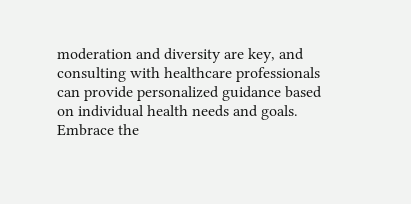moderation and diversity are key, and consulting with healthcare professionals can provide personalized guidance based on individual health needs and goals. Embrace the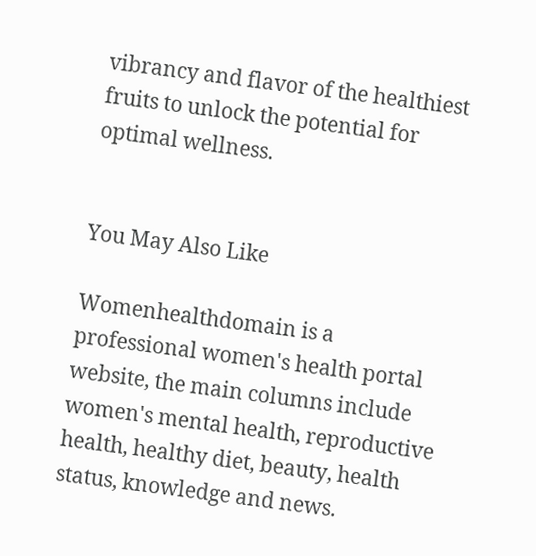vibrancy and flavor of the healthiest fruits to unlock the potential for optimal wellness.


You May Also Like

Womenhealthdomain is a professional women's health portal website, the main columns include women's mental health, reproductive health, healthy diet, beauty, health status, knowledge and news.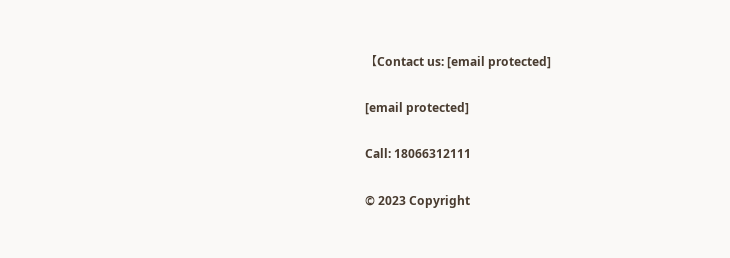【Contact us: [email protected]

[email protected]

Call: 18066312111

© 2023 Copyright